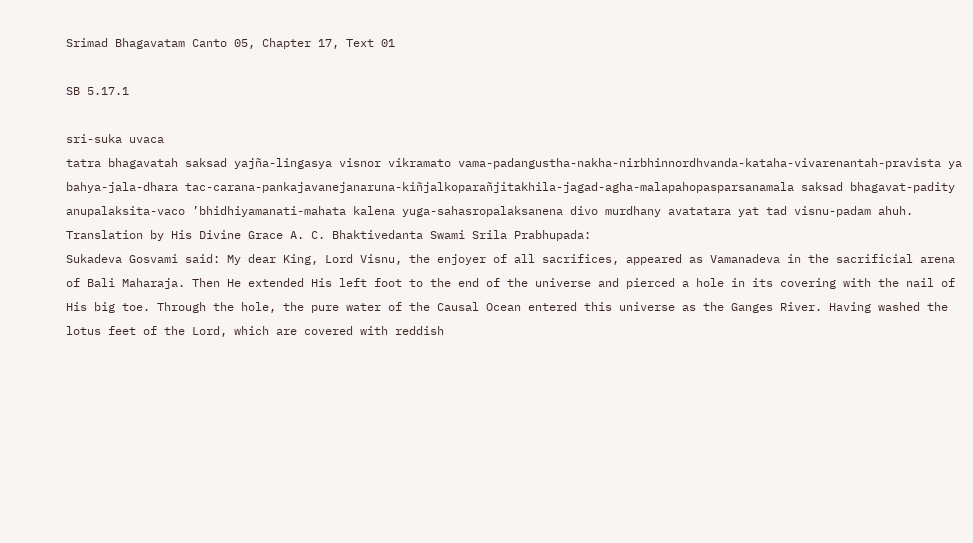Srimad Bhagavatam Canto 05, Chapter 17, Text 01

SB 5.17.1

sri-suka uvaca
tatra bhagavatah saksad yajña-lingasya visnor vikramato vama-padangustha-nakha-nirbhinnordhvanda-kataha-vivarenantah-pravista ya bahya-jala-dhara tac-carana-pankajavanejanaruna-kiñjalkoparañjitakhila-jagad-agha-malapahopasparsanamala saksad bhagavat-padity anupalaksita-vaco ’bhidhiyamanati-mahata kalena yuga-sahasropalaksanena divo murdhany avatatara yat tad visnu-padam ahuh.
Translation by His Divine Grace A. C. Bhaktivedanta Swami Srila Prabhupada:
Sukadeva Gosvami said: My dear King, Lord Visnu, the enjoyer of all sacrifices, appeared as Vamanadeva in the sacrificial arena of Bali Maharaja. Then He extended His left foot to the end of the universe and pierced a hole in its covering with the nail of His big toe. Through the hole, the pure water of the Causal Ocean entered this universe as the Ganges River. Having washed the lotus feet of the Lord, which are covered with reddish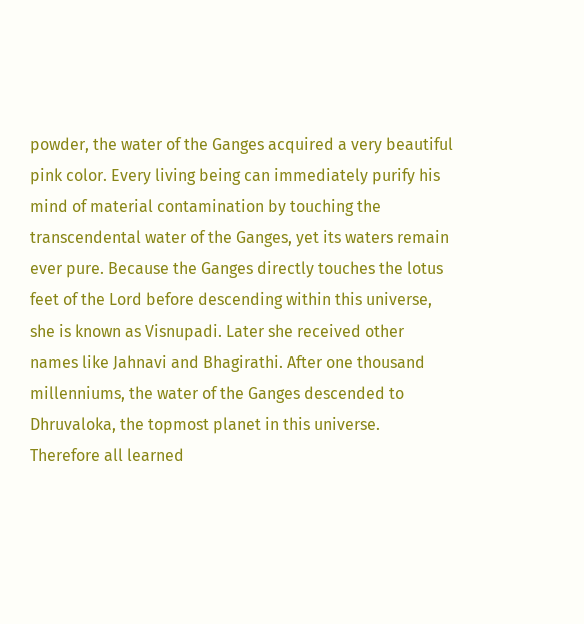powder, the water of the Ganges acquired a very beautiful pink color. Every living being can immediately purify his mind of material contamination by touching the transcendental water of the Ganges, yet its waters remain ever pure. Because the Ganges directly touches the lotus feet of the Lord before descending within this universe, she is known as Visnupadi. Later she received other names like Jahnavi and Bhagirathi. After one thousand millenniums, the water of the Ganges descended to Dhruvaloka, the topmost planet in this universe. Therefore all learned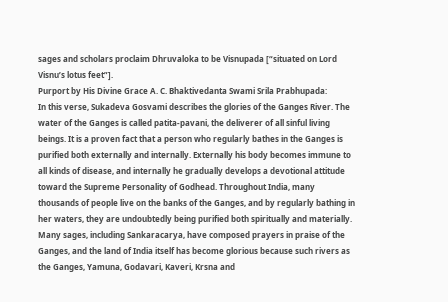sages and scholars proclaim Dhruvaloka to be Visnupada [“situated on Lord Visnu’s lotus feet”].
Purport by His Divine Grace A. C. Bhaktivedanta Swami Srila Prabhupada:
In this verse, Sukadeva Gosvami describes the glories of the Ganges River. The water of the Ganges is called patita-pavani, the deliverer of all sinful living beings. It is a proven fact that a person who regularly bathes in the Ganges is purified both externally and internally. Externally his body becomes immune to all kinds of disease, and internally he gradually develops a devotional attitude toward the Supreme Personality of Godhead. Throughout India, many thousands of people live on the banks of the Ganges, and by regularly bathing in her waters, they are undoubtedly being purified both spiritually and materially. Many sages, including Sankaracarya, have composed prayers in praise of the Ganges, and the land of India itself has become glorious because such rivers as the Ganges, Yamuna, Godavari, Kaveri, Krsna and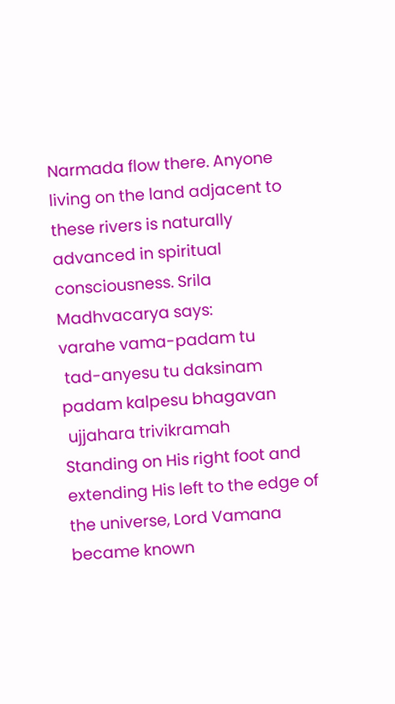Narmada flow there. Anyone living on the land adjacent to these rivers is naturally advanced in spiritual consciousness. Srila Madhvacarya says:
varahe vama-padam tu
 tad-anyesu tu daksinam
padam kalpesu bhagavan
 ujjahara trivikramah
Standing on His right foot and extending His left to the edge of the universe, Lord Vamana became known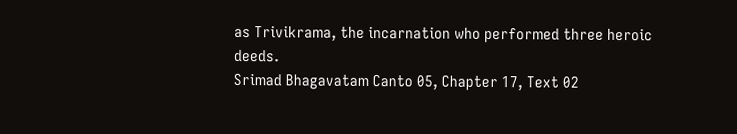as Trivikrama, the incarnation who performed three heroic deeds.
Srimad Bhagavatam Canto 05, Chapter 17, Text 02